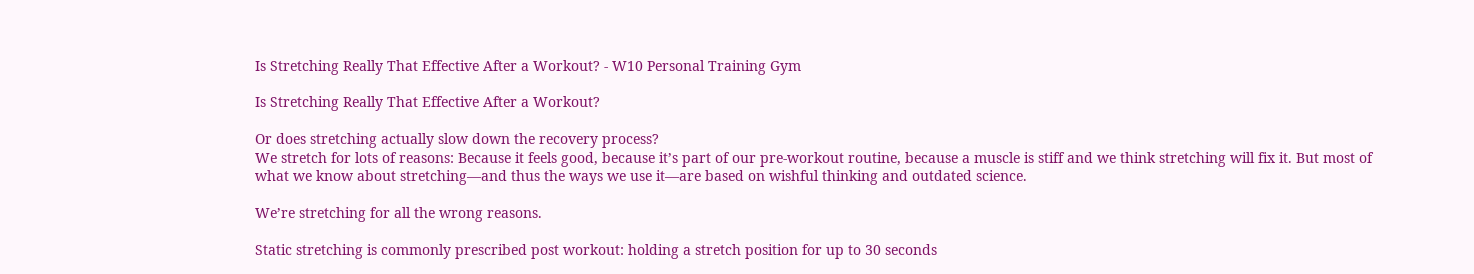Is Stretching Really That Effective After a Workout? - W10 Personal Training Gym

Is Stretching Really That Effective After a Workout?

Or does stretching actually slow down the recovery process?
We stretch for lots of reasons: Because it feels good, because it’s part of our pre-workout routine, because a muscle is stiff and we think stretching will fix it. But most of what we know about stretching—and thus the ways we use it—are based on wishful thinking and outdated science.

We’re stretching for all the wrong reasons.

Static stretching is commonly prescribed post workout: holding a stretch position for up to 30 seconds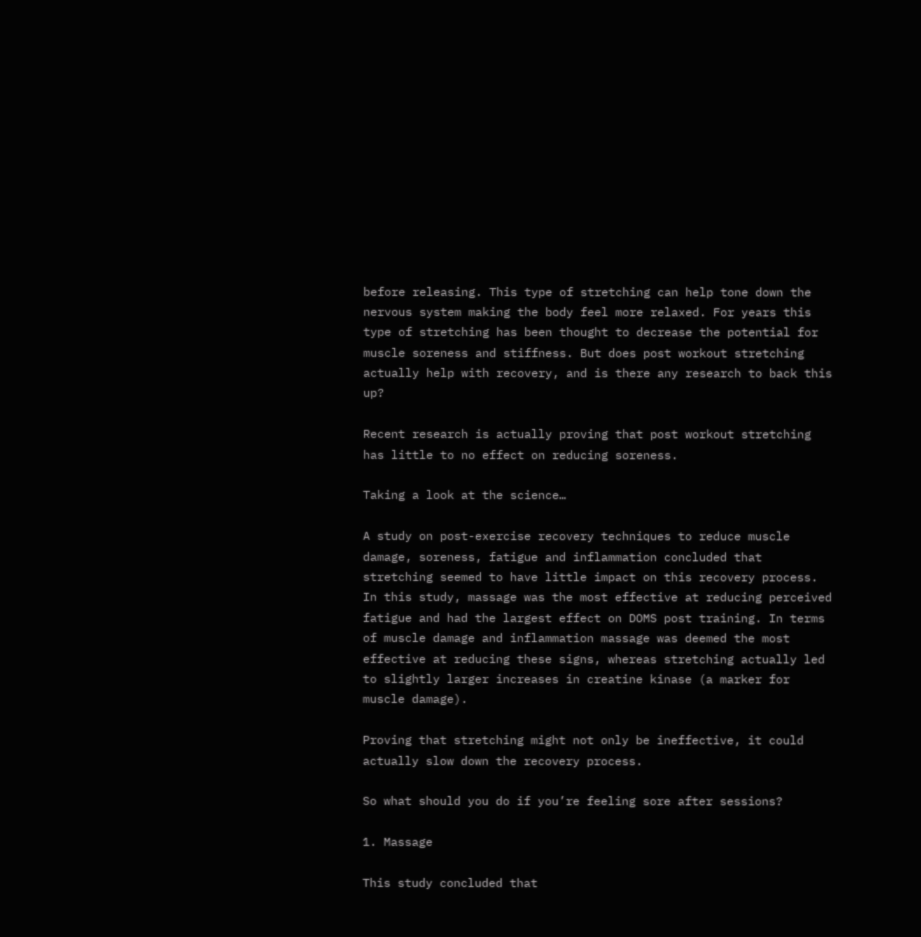before releasing. This type of stretching can help tone down the nervous system making the body feel more relaxed. For years this type of stretching has been thought to decrease the potential for muscle soreness and stiffness. But does post workout stretching actually help with recovery, and is there any research to back this up?

Recent research is actually proving that post workout stretching has little to no effect on reducing soreness.

Taking a look at the science…

A study on post-exercise recovery techniques to reduce muscle damage, soreness, fatigue and inflammation concluded that stretching seemed to have little impact on this recovery process. In this study, massage was the most effective at reducing perceived fatigue and had the largest effect on DOMS post training. In terms of muscle damage and inflammation massage was deemed the most effective at reducing these signs, whereas stretching actually led to slightly larger increases in creatine kinase (a marker for muscle damage).

Proving that stretching might not only be ineffective, it could actually slow down the recovery process.

So what should you do if you’re feeling sore after sessions?

1. Massage

This study concluded that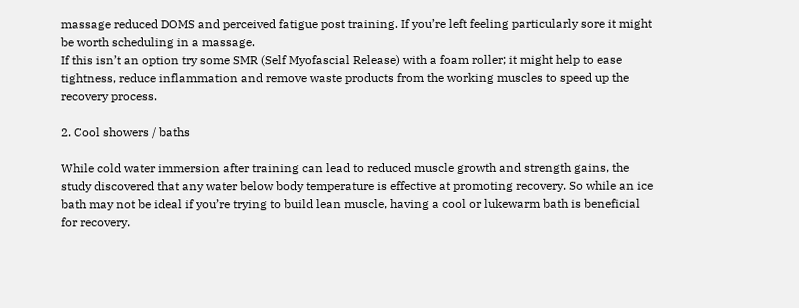massage reduced DOMS and perceived fatigue post training. If you’re left feeling particularly sore it might be worth scheduling in a massage.
If this isn’t an option try some SMR (Self Myofascial Release) with a foam roller; it might help to ease tightness, reduce inflammation and remove waste products from the working muscles to speed up the recovery process.

2. Cool showers / baths

While cold water immersion after training can lead to reduced muscle growth and strength gains, the study discovered that any water below body temperature is effective at promoting recovery. So while an ice bath may not be ideal if you’re trying to build lean muscle, having a cool or lukewarm bath is beneficial for recovery.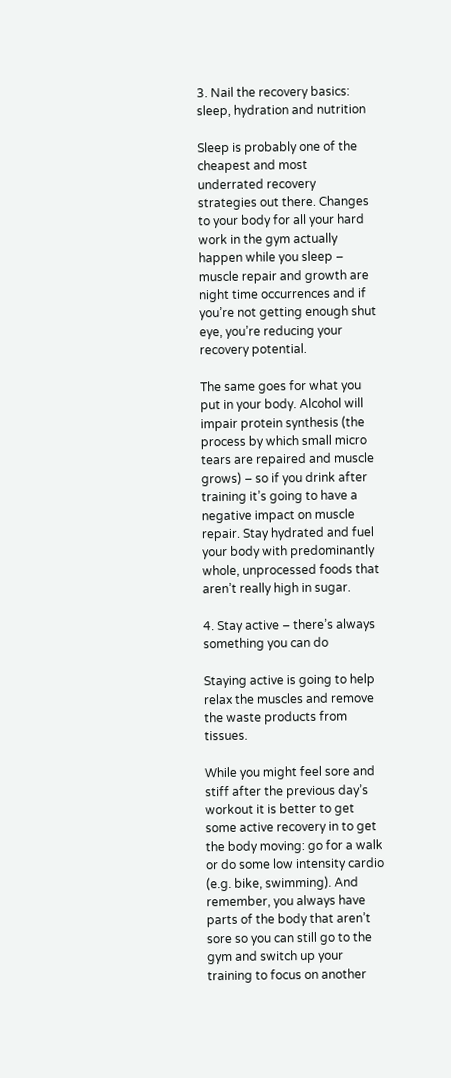3. Nail the recovery basics: sleep, hydration and nutrition

Sleep is probably one of the cheapest and most underrated recovery strategies out there. Changes to your body for all your hard work in the gym actually happen while you sleep – muscle repair and growth are night time occurrences and if you’re not getting enough shut eye, you’re reducing your recovery potential.

The same goes for what you put in your body. Alcohol will impair protein synthesis (the process by which small micro tears are repaired and muscle grows) – so if you drink after training it’s going to have a negative impact on muscle repair. Stay hydrated and fuel your body with predominantly whole, unprocessed foods that aren’t really high in sugar.

4. Stay active – there’s always something you can do

Staying active is going to help relax the muscles and remove the waste products from tissues.

While you might feel sore and stiff after the previous day’s workout it is better to get some active recovery in to get the body moving: go for a walk or do some low intensity cardio (e.g. bike, swimming). And remember, you always have parts of the body that aren’t sore so you can still go to the gym and switch up your training to focus on another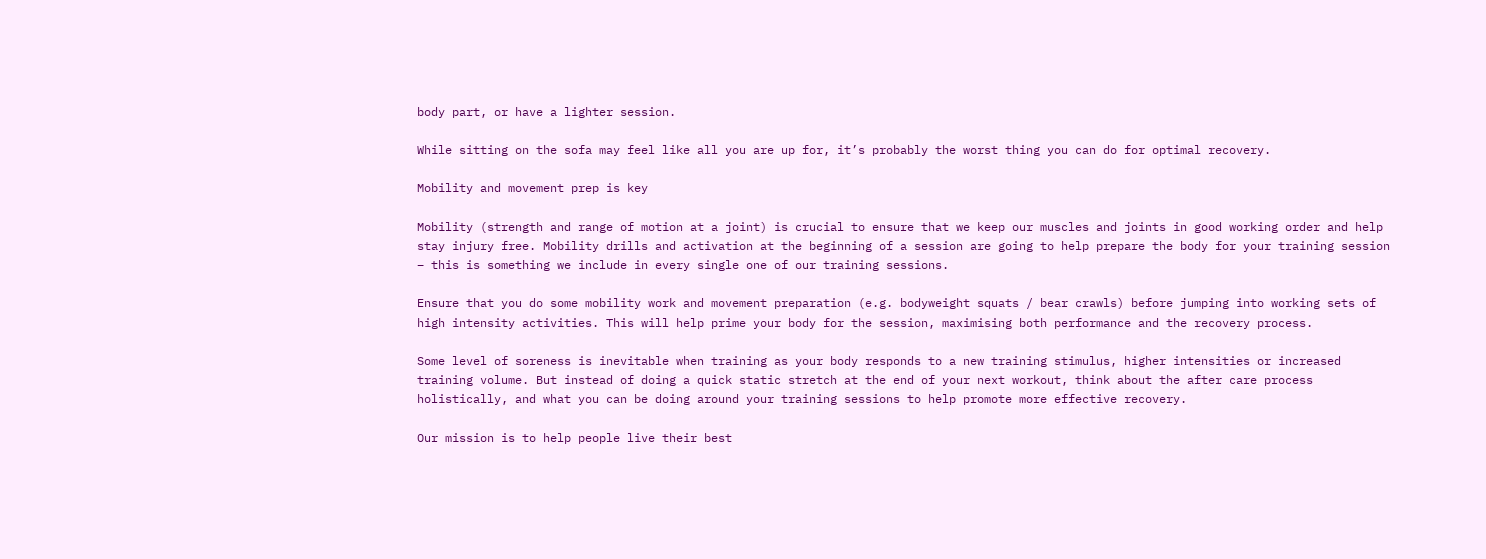body part, or have a lighter session.

While sitting on the sofa may feel like all you are up for, it’s probably the worst thing you can do for optimal recovery.

Mobility and movement prep is key

Mobility (strength and range of motion at a joint) is crucial to ensure that we keep our muscles and joints in good working order and help stay injury free. Mobility drills and activation at the beginning of a session are going to help prepare the body for your training session – this is something we include in every single one of our training sessions.

Ensure that you do some mobility work and movement preparation (e.g. bodyweight squats / bear crawls) before jumping into working sets of high intensity activities. This will help prime your body for the session, maximising both performance and the recovery process.

Some level of soreness is inevitable when training as your body responds to a new training stimulus, higher intensities or increased training volume. But instead of doing a quick static stretch at the end of your next workout, think about the after care process holistically, and what you can be doing around your training sessions to help promote more effective recovery.

Our mission is to help people live their best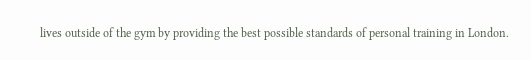lives outside of the gym by providing the best possible standards of personal training in London.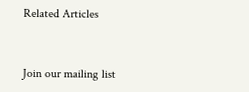Related Articles


Join our mailing list